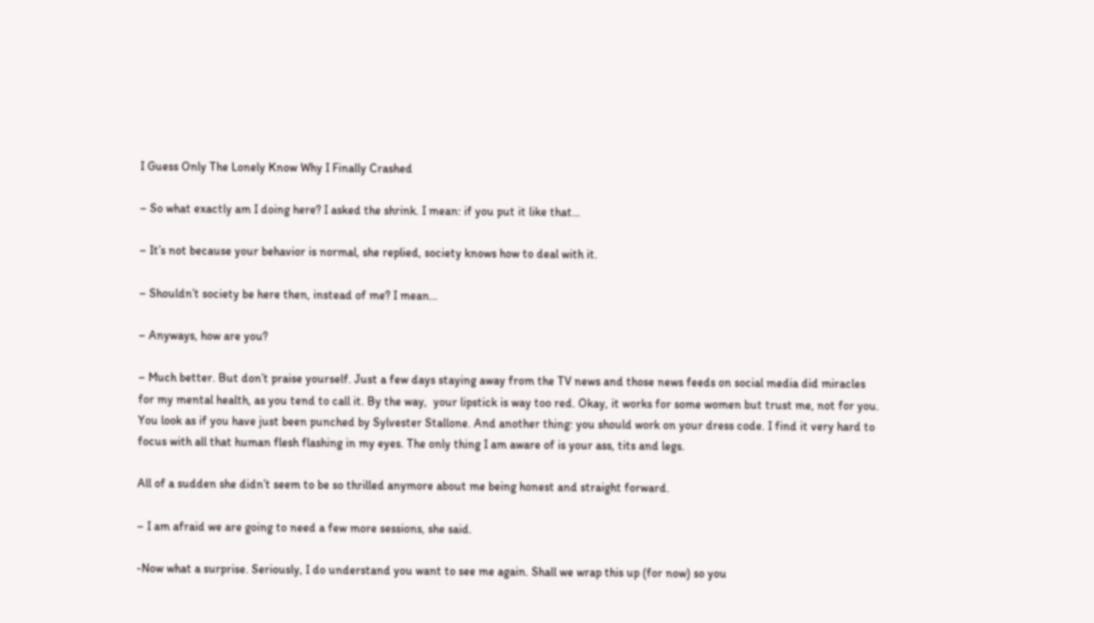I Guess Only The Lonely Know Why I Finally Crashed

– So what exactly am I doing here? I asked the shrink. I mean: if you put it like that…

– It’s not because your behavior is normal, she replied, society knows how to deal with it.

– Shouldn’t society be here then, instead of me? I mean…

– Anyways, how are you?

– Much better. But don’t praise yourself. Just a few days staying away from the TV news and those news feeds on social media did miracles for my mental health, as you tend to call it. By the way,  your lipstick is way too red. Okay, it works for some women but trust me, not for you. You look as if you have just been punched by Sylvester Stallone. And another thing: you should work on your dress code. I find it very hard to focus with all that human flesh flashing in my eyes. The only thing I am aware of is your ass, tits and legs.

All of a sudden she didn’t seem to be so thrilled anymore about me being honest and straight forward.

– I am afraid we are going to need a few more sessions, she said.

-Now what a surprise. Seriously, I do understand you want to see me again. Shall we wrap this up (for now) so you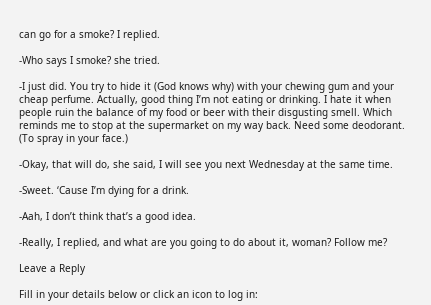can go for a smoke? I replied.

-Who says I smoke? she tried.

-I just did. You try to hide it (God knows why) with your chewing gum and your cheap perfume. Actually, good thing I’m not eating or drinking. I hate it when people ruin the balance of my food or beer with their disgusting smell. Which reminds me to stop at the supermarket on my way back. Need some deodorant. (To spray in your face.)

-Okay, that will do, she said, I will see you next Wednesday at the same time.

-Sweet. ‘Cause I’m dying for a drink.

-Aah, I don’t think that’s a good idea.

-Really, I replied, and what are you going to do about it, woman? Follow me?

Leave a Reply

Fill in your details below or click an icon to log in: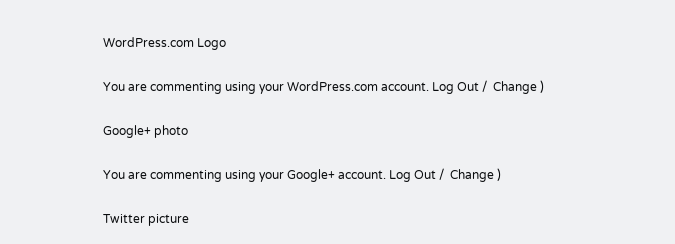WordPress.com Logo

You are commenting using your WordPress.com account. Log Out /  Change )

Google+ photo

You are commenting using your Google+ account. Log Out /  Change )

Twitter picture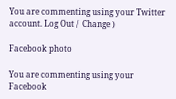You are commenting using your Twitter account. Log Out /  Change )

Facebook photo

You are commenting using your Facebook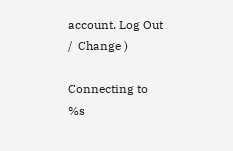account. Log Out /  Change )

Connecting to %s